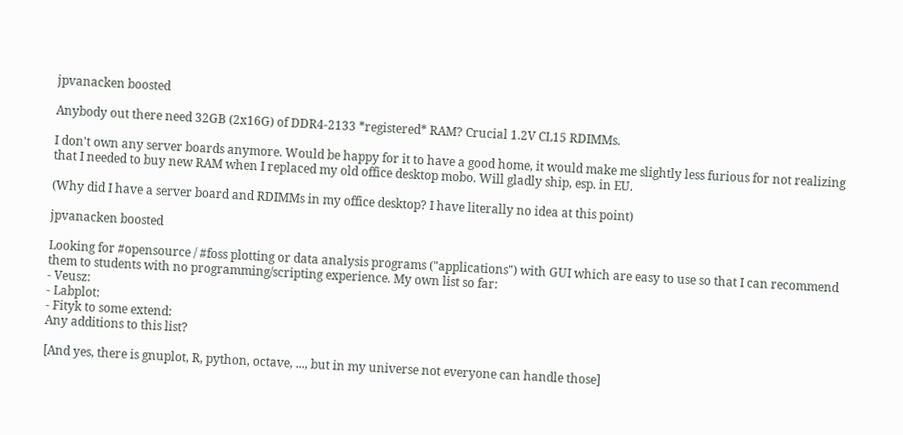jpvanacken boosted

Anybody out there need 32GB (2x16G) of DDR4-2133 *registered* RAM? Crucial 1.2V CL15 RDIMMs.

I don't own any server boards anymore. Would be happy for it to have a good home, it would make me slightly less furious for not realizing that I needed to buy new RAM when I replaced my old office desktop mobo. Will gladly ship, esp. in EU.

(Why did I have a server board and RDIMMs in my office desktop? I have literally no idea at this point)

jpvanacken boosted

Looking for #opensource / #foss plotting or data analysis programs ("applications") with GUI which are easy to use so that I can recommend them to students with no programming/scripting experience. My own list so far:
- Veusz:
- Labplot:
- Fityk to some extend:
Any additions to this list?

[And yes, there is gnuplot, R, python, octave, ..., but in my universe not everyone can handle those]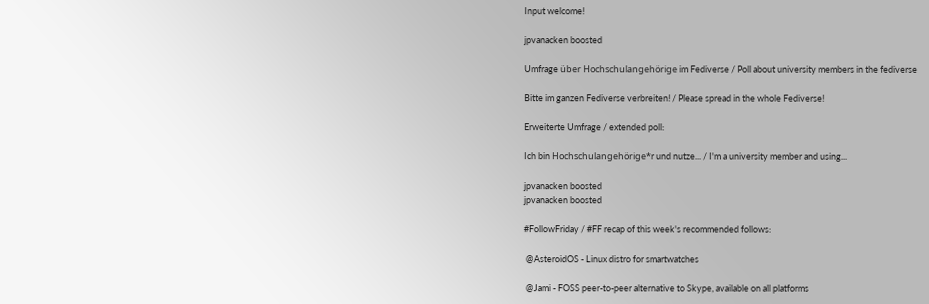Input welcome!

jpvanacken boosted

Umfrage über Hochschulangehörige im Fediverse / Poll about university members in the fediverse

Bitte im ganzen Fediverse verbreiten! / Please spread in the whole Fediverse!

Erweiterte Umfrage / extended poll:

Ich bin Hochschulangehörige*r und nutze... / I'm a university member and using...

jpvanacken boosted
jpvanacken boosted

#FollowFriday / #FF recap of this week's recommended follows:

 @AsteroidOS - Linux distro for smartwatches

 @Jami - FOSS peer-to-peer alternative to Skype, available on all platforms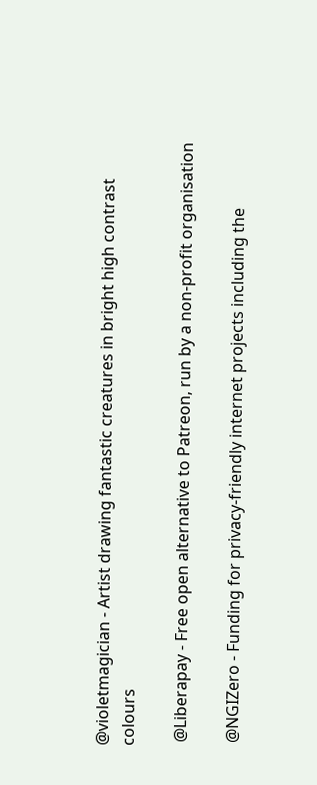@violetmagician - Artist drawing fantastic creatures in bright high contrast colours

 @Liberapay - Free open alternative to Patreon, run by a non-profit organisation

 @NGIZero - Funding for privacy-friendly internet projects including the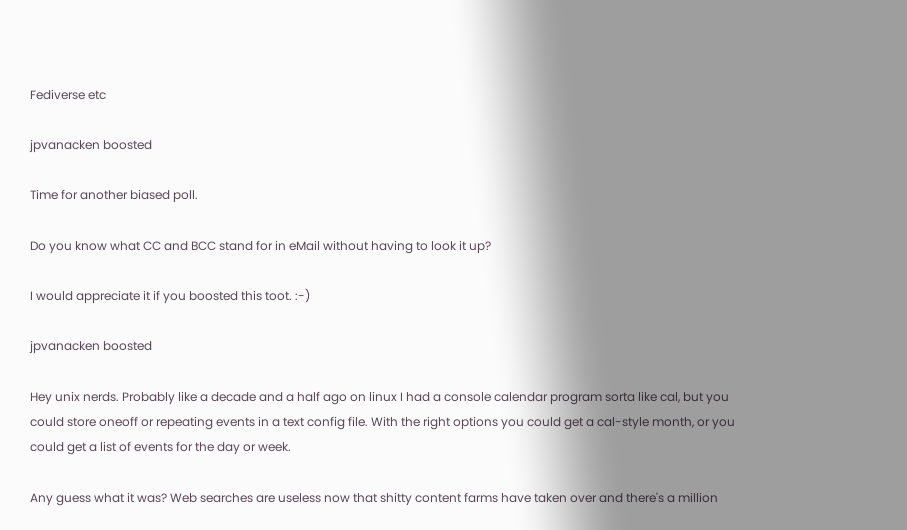Fediverse etc

jpvanacken boosted

Time for another biased poll.

Do you know what CC and BCC stand for in eMail without having to look it up?

I would appreciate it if you boosted this toot. :-)

jpvanacken boosted

Hey unix nerds. Probably like a decade and a half ago on linux I had a console calendar program sorta like cal, but you could store oneoff or repeating events in a text config file. With the right options you could get a cal-style month, or you could get a list of events for the day or week.

Any guess what it was? Web searches are useless now that shitty content farms have taken over and there's a million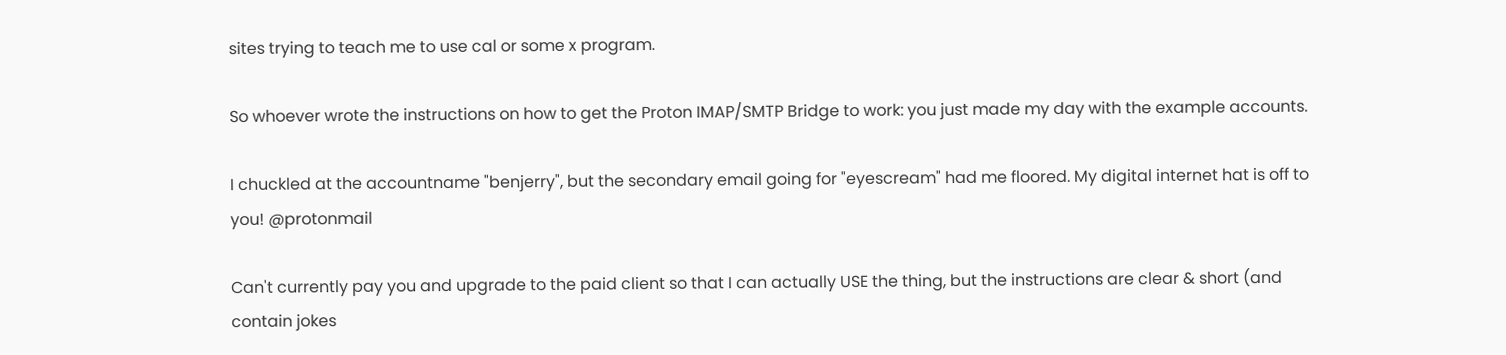sites trying to teach me to use cal or some x program.

So whoever wrote the instructions on how to get the Proton IMAP/SMTP Bridge to work: you just made my day with the example accounts.

I chuckled at the accountname "benjerry", but the secondary email going for "eyescream" had me floored. My digital internet hat is off to you! @protonmail

Can't currently pay you and upgrade to the paid client so that I can actually USE the thing, but the instructions are clear & short (and contain jokes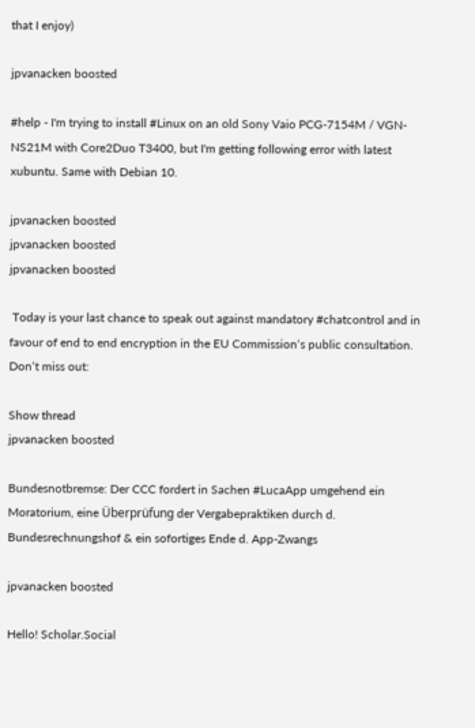that I enjoy)

jpvanacken boosted

#help - I'm trying to install #Linux on an old Sony Vaio PCG-7154M / VGN-NS21M with Core2Duo T3400, but I'm getting following error with latest xubuntu. Same with Debian 10.

jpvanacken boosted
jpvanacken boosted
jpvanacken boosted

 Today is your last chance to speak out against mandatory #chatcontrol and in favour of end to end encryption in the EU Commission‘s public consultation. Don‘t miss out:

Show thread
jpvanacken boosted

Bundesnotbremse: Der CCC fordert in Sachen #LucaApp umgehend ein Moratorium, eine Überprüfung der Vergabepraktiken durch d. Bundesrechnungshof & ein sofortiges Ende d. App-Zwangs

jpvanacken boosted

Hello! Scholar.Social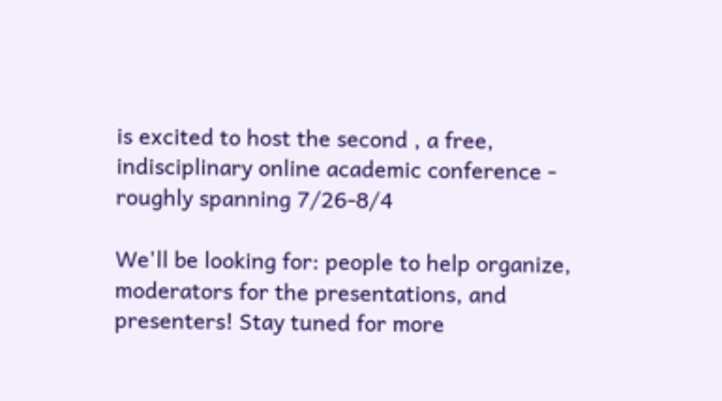is excited to host the second , a free, indisciplinary online academic conference - roughly spanning 7/26-8/4

We'll be looking for: people to help organize, moderators for the presentations, and presenters! Stay tuned for more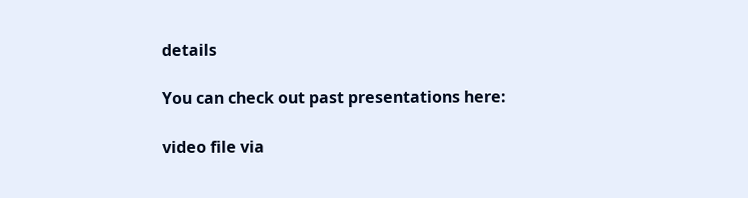details

You can check out past presentations here:

video file via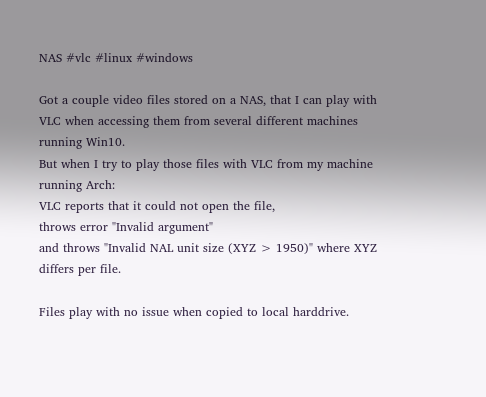NAS #vlc #linux #windows

Got a couple video files stored on a NAS, that I can play with VLC when accessing them from several different machines running Win10.
But when I try to play those files with VLC from my machine running Arch:
VLC reports that it could not open the file,
throws error "Invalid argument"
and throws "Invalid NAL unit size (XYZ > 1950)" where XYZ differs per file.

Files play with no issue when copied to local harddrive.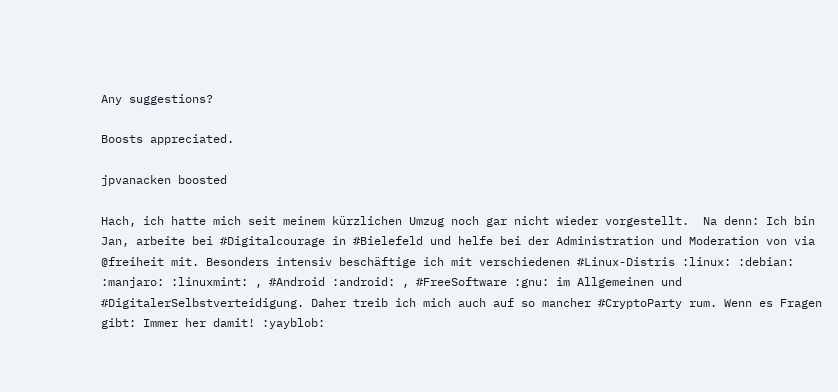Any suggestions?

Boosts appreciated.

jpvanacken boosted

Hach, ich hatte mich seit meinem kürzlichen Umzug noch gar nicht wieder vorgestellt.  Na denn: Ich bin Jan, arbeite bei #Digitalcourage in #Bielefeld und helfe bei der Administration und Moderation von via @freiheit mit. Besonders intensiv beschäftige ich mit verschiedenen #Linux-Distris :linux: :debian: :manjaro: :linuxmint: , #Android :android: , #FreeSoftware :gnu: im Allgemeinen und #DigitalerSelbstverteidigung. Daher treib ich mich auch auf so mancher #CryptoParty rum. Wenn es Fragen gibt: Immer her damit! :yayblob: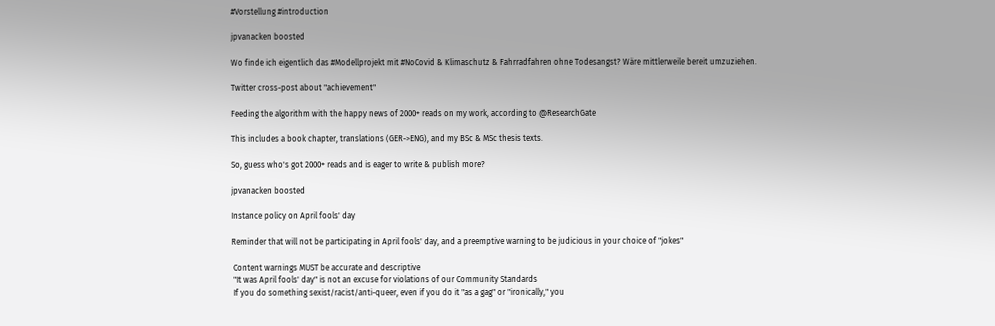#Vorstellung #introduction

jpvanacken boosted

Wo finde ich eigentlich das #Modellprojekt mit #NoCovid & Klimaschutz & Fahrradfahren ohne Todesangst? Wäre mittlerweile bereit umzuziehen.

Twitter cross-post about "achievement"

Feeding the algorithm with the happy news of 2000+ reads on my work, according to @ResearchGate

This includes a book chapter, translations (GER->ENG), and my BSc & MSc thesis texts.

So, guess who's got 2000+ reads and is eager to write & publish more?

jpvanacken boosted

Instance policy on April fools' day

Reminder that will not be participating in April fools' day, and a preemptive warning to be judicious in your choice of "jokes"

 Content warnings MUST be accurate and descriptive
 "It was April fools' day" is not an excuse for violations of our Community Standards
 If you do something sexist/racist/anti-queer, even if you do it "as a gag" or "ironically," you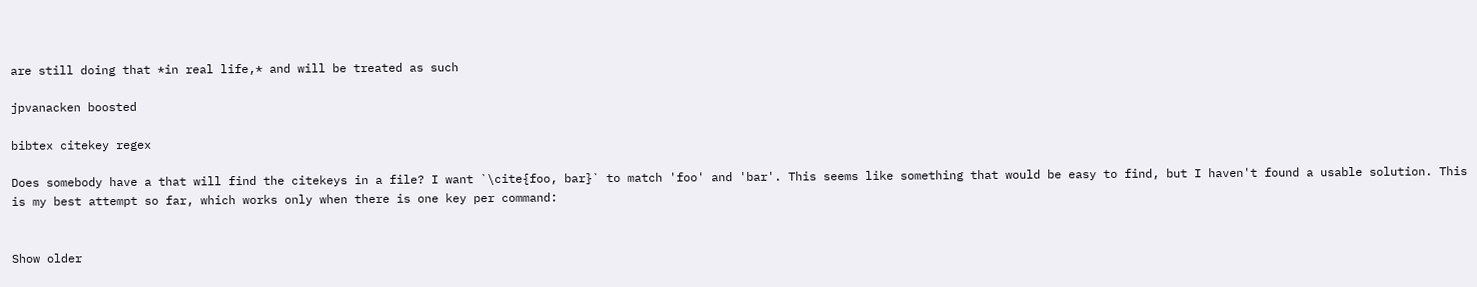are still doing that *in real life,* and will be treated as such

jpvanacken boosted

bibtex citekey regex

Does somebody have a that will find the citekeys in a file? I want `\cite{foo, bar}` to match 'foo' and 'bar'. This seems like something that would be easy to find, but I haven't found a usable solution. This is my best attempt so far, which works only when there is one key per command:


Show older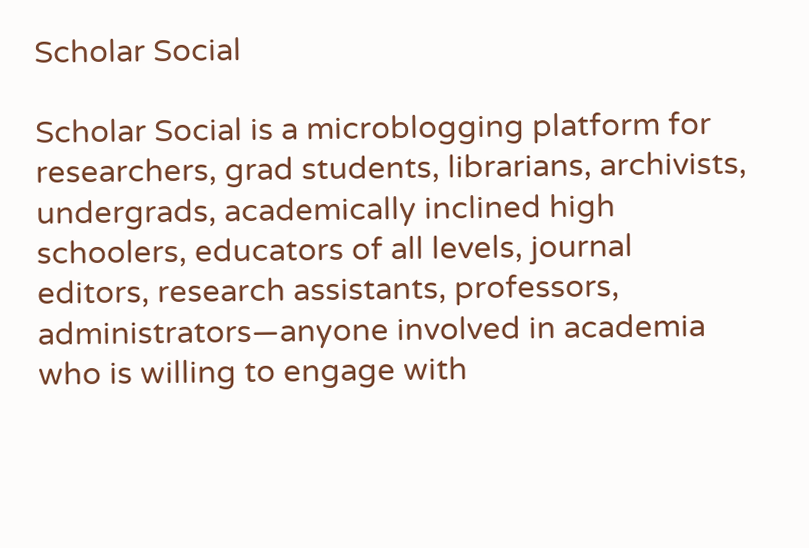Scholar Social

Scholar Social is a microblogging platform for researchers, grad students, librarians, archivists, undergrads, academically inclined high schoolers, educators of all levels, journal editors, research assistants, professors, administrators—anyone involved in academia who is willing to engage with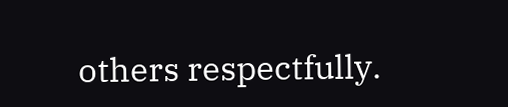others respectfully.